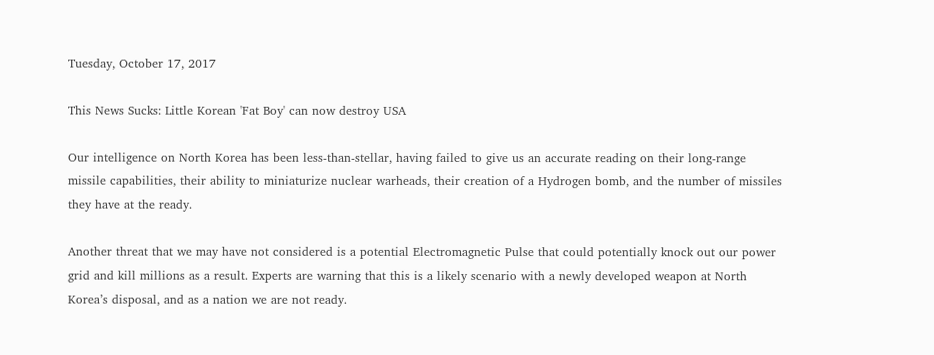Tuesday, October 17, 2017

This News Sucks: Little Korean 'Fat Boy' can now destroy USA

Our intelligence on North Korea has been less-than-stellar, having failed to give us an accurate reading on their long-range missile capabilities, their ability to miniaturize nuclear warheads, their creation of a Hydrogen bomb, and the number of missiles they have at the ready.

Another threat that we may have not considered is a potential Electromagnetic Pulse that could potentially knock out our power grid and kill millions as a result. Experts are warning that this is a likely scenario with a newly developed weapon at North Korea’s disposal, and as a nation we are not ready.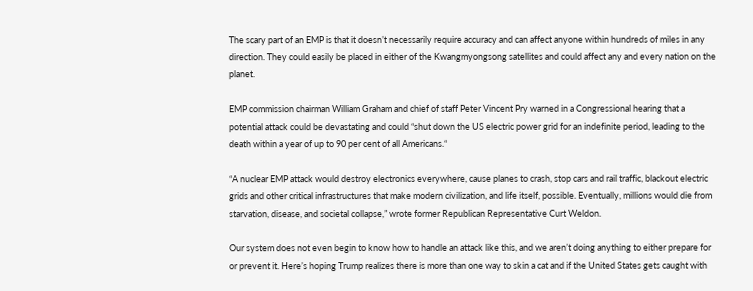The scary part of an EMP is that it doesn’t necessarily require accuracy and can affect anyone within hundreds of miles in any direction. They could easily be placed in either of the Kwangmyongsong satellites and could affect any and every nation on the planet.

EMP commission chairman William Graham and chief of staff Peter Vincent Pry warned in a Congressional hearing that a potential attack could be devastating and could “shut down the US electric power grid for an indefinite period, leading to the death within a year of up to 90 per cent of all Americans.“

“A nuclear EMP attack would destroy electronics everywhere, cause planes to crash, stop cars and rail traffic, blackout electric grids and other critical infrastructures that make modern civilization, and life itself, possible. Eventually, millions would die from starvation, disease, and societal collapse,” wrote former Republican Representative Curt Weldon.

Our system does not even begin to know how to handle an attack like this, and we aren’t doing anything to either prepare for or prevent it. Here’s hoping Trump realizes there is more than one way to skin a cat and if the United States gets caught with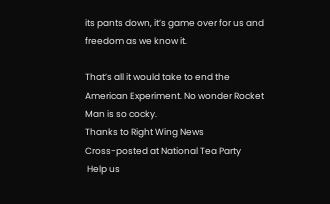its pants down, it’s game over for us and freedom as we know it.

That’s all it would take to end the American Experiment. No wonder Rocket Man is so cocky.
Thanks to Right Wing News
Cross-posted at National Tea Party
 Help us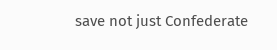save not just Confederate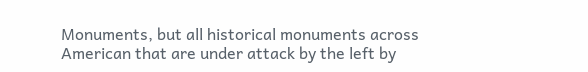Monuments, but all historical monuments across American that are under attack by the left by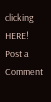clicking HERE!
Post a Comment